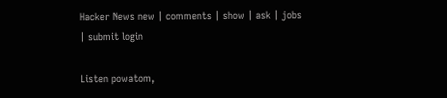Hacker News new | comments | show | ask | jobs | submit login

Listen powatom,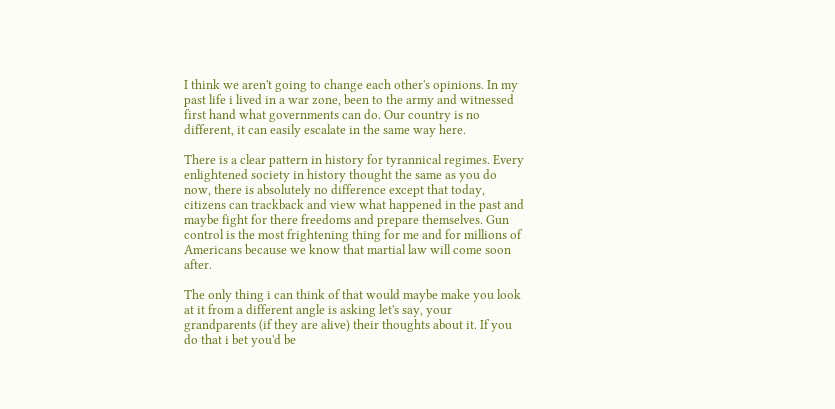I think we aren't going to change each other's opinions. In my past life i lived in a war zone, been to the army and witnessed first hand what governments can do. Our country is no different, it can easily escalate in the same way here.

There is a clear pattern in history for tyrannical regimes. Every enlightened society in history thought the same as you do now, there is absolutely no difference except that today, citizens can trackback and view what happened in the past and maybe fight for there freedoms and prepare themselves. Gun control is the most frightening thing for me and for millions of Americans because we know that martial law will come soon after.

The only thing i can think of that would maybe make you look at it from a different angle is asking let's say, your grandparents (if they are alive) their thoughts about it. If you do that i bet you'd be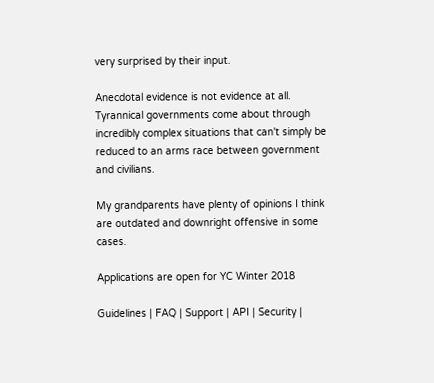very surprised by their input.

Anecdotal evidence is not evidence at all. Tyrannical governments come about through incredibly complex situations that can't simply be reduced to an arms race between government and civilians.

My grandparents have plenty of opinions I think are outdated and downright offensive in some cases.

Applications are open for YC Winter 2018

Guidelines | FAQ | Support | API | Security |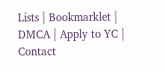Lists | Bookmarklet | DMCA | Apply to YC | Contact